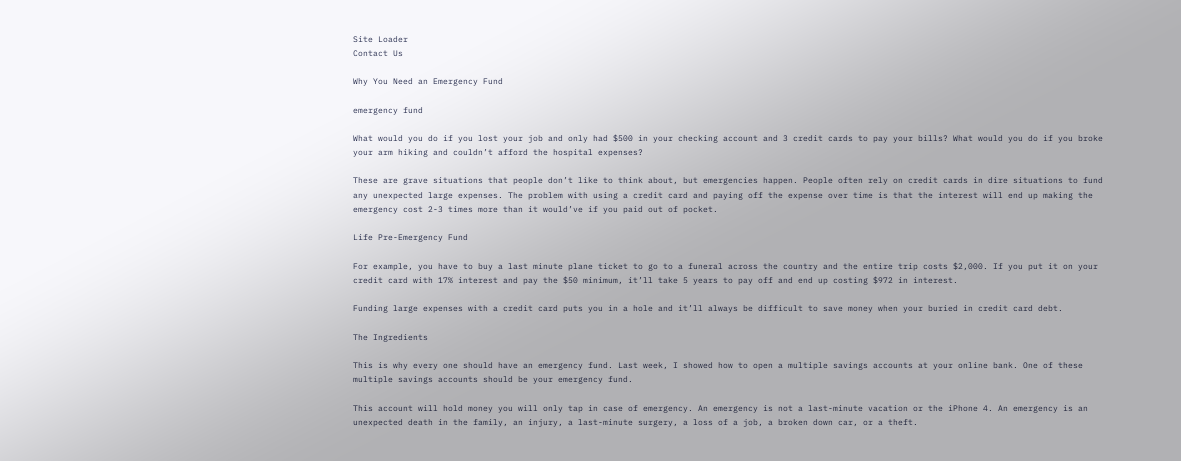Site Loader
Contact Us

Why You Need an Emergency Fund

emergency fund

What would you do if you lost your job and only had $500 in your checking account and 3 credit cards to pay your bills? What would you do if you broke your arm hiking and couldn’t afford the hospital expenses?

These are grave situations that people don’t like to think about, but emergencies happen. People often rely on credit cards in dire situations to fund any unexpected large expenses. The problem with using a credit card and paying off the expense over time is that the interest will end up making the emergency cost 2-3 times more than it would’ve if you paid out of pocket.

Life Pre-Emergency Fund

For example, you have to buy a last minute plane ticket to go to a funeral across the country and the entire trip costs $2,000. If you put it on your credit card with 17% interest and pay the $50 minimum, it’ll take 5 years to pay off and end up costing $972 in interest.

Funding large expenses with a credit card puts you in a hole and it’ll always be difficult to save money when your buried in credit card debt.

The Ingredients

This is why every one should have an emergency fund. Last week, I showed how to open a multiple savings accounts at your online bank. One of these multiple savings accounts should be your emergency fund.

This account will hold money you will only tap in case of emergency. An emergency is not a last-minute vacation or the iPhone 4. An emergency is an unexpected death in the family, an injury, a last-minute surgery, a loss of a job, a broken down car, or a theft.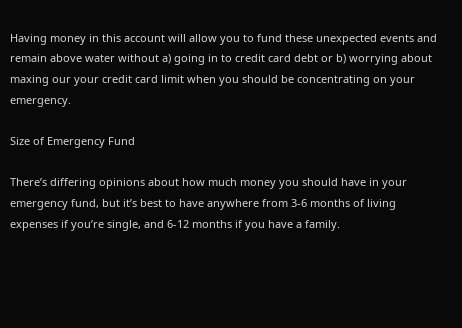Having money in this account will allow you to fund these unexpected events and remain above water without a) going in to credit card debt or b) worrying about maxing our your credit card limit when you should be concentrating on your emergency.

Size of Emergency Fund

There’s differing opinions about how much money you should have in your emergency fund, but it’s best to have anywhere from 3-6 months of living expenses if you’re single, and 6-12 months if you have a family.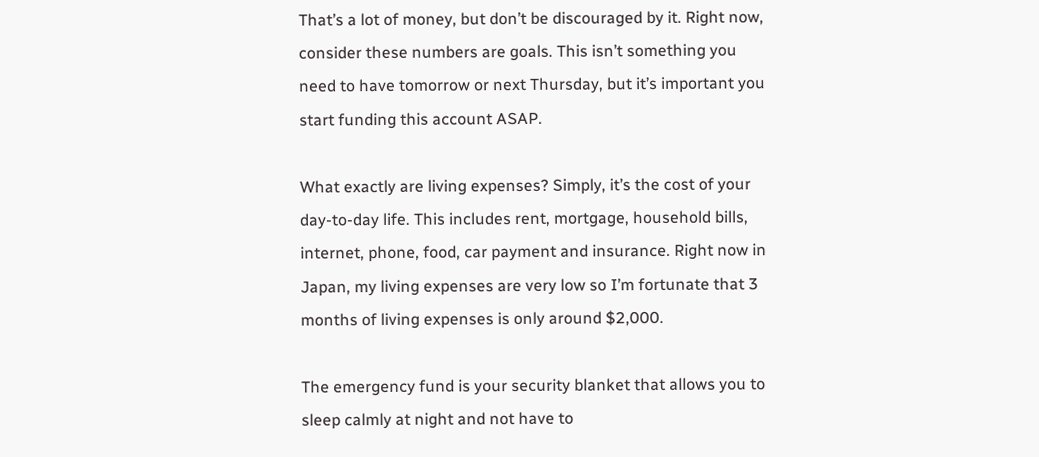That’s a lot of money, but don’t be discouraged by it. Right now, consider these numbers are goals. This isn’t something you need to have tomorrow or next Thursday, but it’s important you start funding this account ASAP.

What exactly are living expenses? Simply, it’s the cost of your day-to-day life. This includes rent, mortgage, household bills, internet, phone, food, car payment and insurance. Right now in Japan, my living expenses are very low so I’m fortunate that 3 months of living expenses is only around $2,000.

The emergency fund is your security blanket that allows you to sleep calmly at night and not have to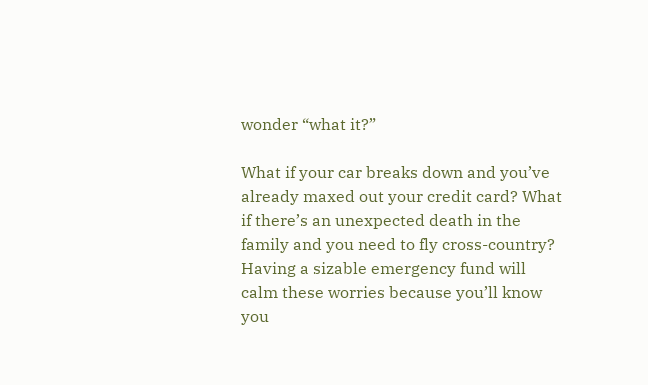wonder “what it?”

What if your car breaks down and you’ve already maxed out your credit card? What if there’s an unexpected death in the family and you need to fly cross-country? Having a sizable emergency fund will calm these worries because you’ll know you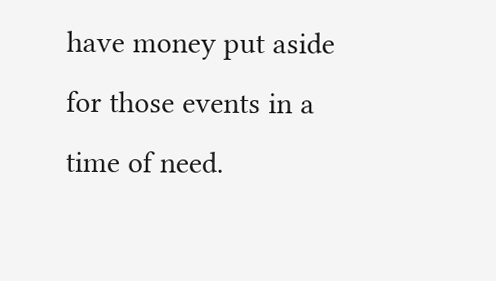have money put aside for those events in a time of need.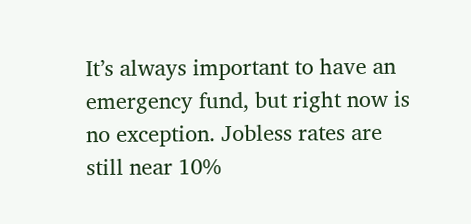It’s always important to have an emergency fund, but right now is no exception. Jobless rates are still near 10%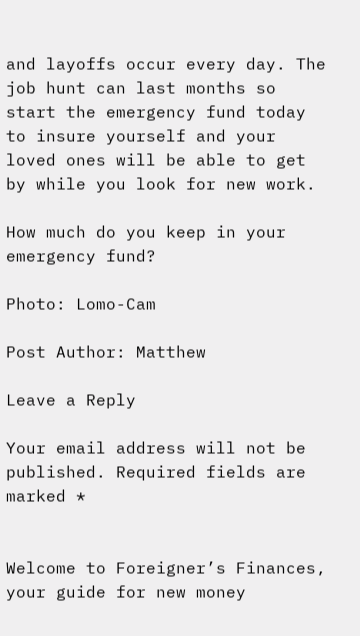and layoffs occur every day. The job hunt can last months so start the emergency fund today to insure yourself and your loved ones will be able to get by while you look for new work.

How much do you keep in your emergency fund?

Photo: Lomo-Cam

Post Author: Matthew

Leave a Reply

Your email address will not be published. Required fields are marked *


Welcome to Foreigner’s Finances, your guide for new money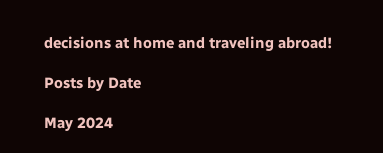decisions at home and traveling abroad!

Posts by Date

May 2024